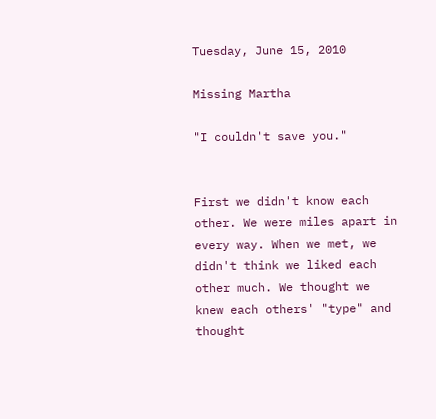Tuesday, June 15, 2010

Missing Martha

"I couldn't save you."


First we didn't know each other. We were miles apart in every way. When we met, we didn't think we liked each other much. We thought we knew each others' "type" and thought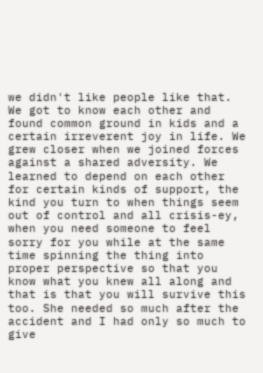we didn't like people like that. We got to know each other and found common ground in kids and a certain irreverent joy in life. We grew closer when we joined forces against a shared adversity. We learned to depend on each other for certain kinds of support, the kind you turn to when things seem out of control and all crisis-ey, when you need someone to feel sorry for you while at the same time spinning the thing into proper perspective so that you know what you knew all along and that is that you will survive this too. She needed so much after the accident and I had only so much to give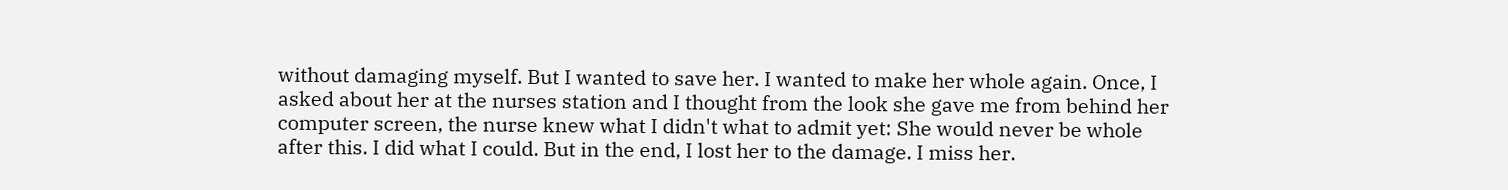without damaging myself. But I wanted to save her. I wanted to make her whole again. Once, I asked about her at the nurses station and I thought from the look she gave me from behind her computer screen, the nurse knew what I didn't what to admit yet: She would never be whole after this. I did what I could. But in the end, I lost her to the damage. I miss her.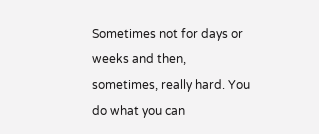Sometimes not for days or weeks and then, sometimes, really hard. You do what you can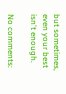but sometimes, even your best isn't enough.

No comments: